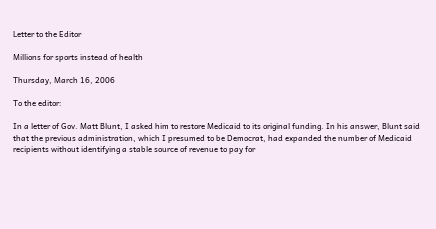Letter to the Editor

Millions for sports instead of health

Thursday, March 16, 2006

To the editor:

In a letter of Gov. Matt Blunt, I asked him to restore Medicaid to its original funding. In his answer, Blunt said that the previous administration, which I presumed to be Democrat, had expanded the number of Medicaid recipients without identifying a stable source of revenue to pay for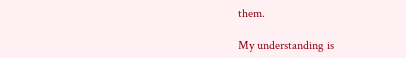them.

My understanding is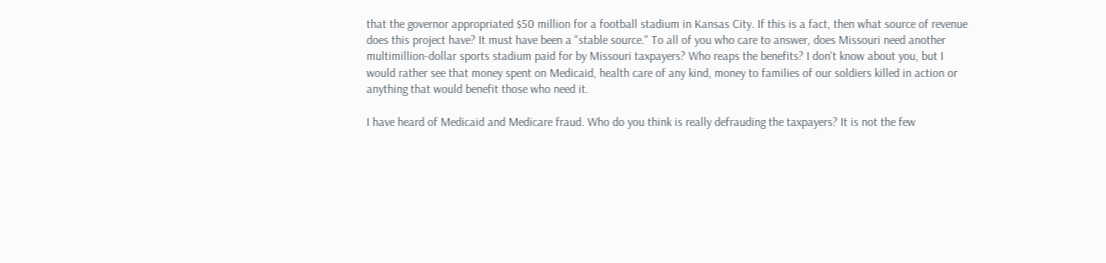that the governor appropriated $50 million for a football stadium in Kansas City. If this is a fact, then what source of revenue does this project have? It must have been a "stable source." To all of you who care to answer, does Missouri need another multimillion-dollar sports stadium paid for by Missouri taxpayers? Who reaps the benefits? I don't know about you, but I would rather see that money spent on Medicaid, health care of any kind, money to families of our soldiers killed in action or anything that would benefit those who need it.

I have heard of Medicaid and Medicare fraud. Who do you think is really defrauding the taxpayers? It is not the few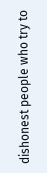dishonest people who try to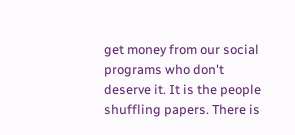get money from our social programs who don't deserve it. It is the people shuffling papers. There is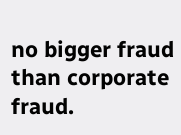no bigger fraud than corporate fraud.